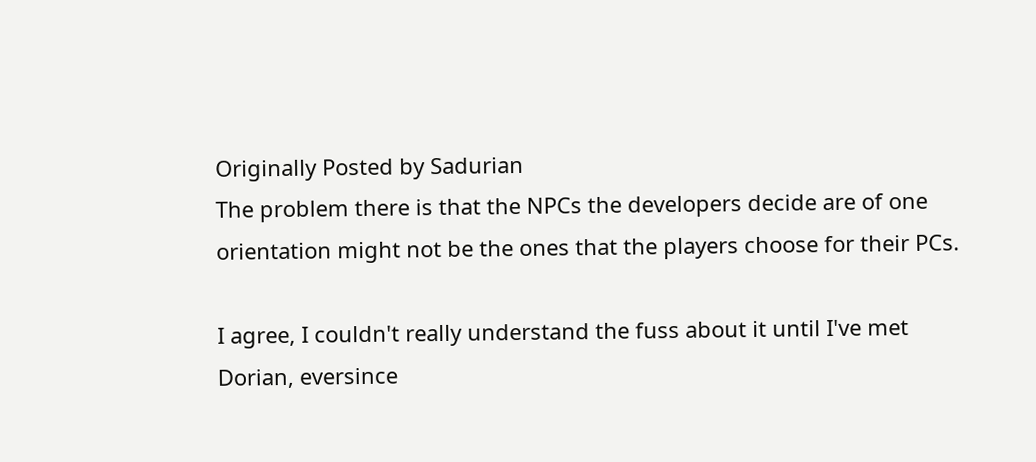Originally Posted by Sadurian
The problem there is that the NPCs the developers decide are of one orientation might not be the ones that the players choose for their PCs.

I agree, I couldn't really understand the fuss about it until I've met Dorian, eversince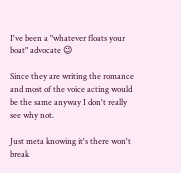I've been a "whatever floats your boat" advocate 😉

Since they are writing the romance and most of the voice acting would be the same anyway I don't really see why not.

Just meta knowing it's there won't break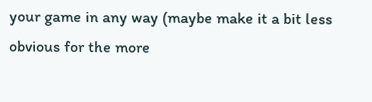your game in any way (maybe make it a bit less obvious for the more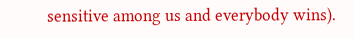sensitive among us and everybody wins).